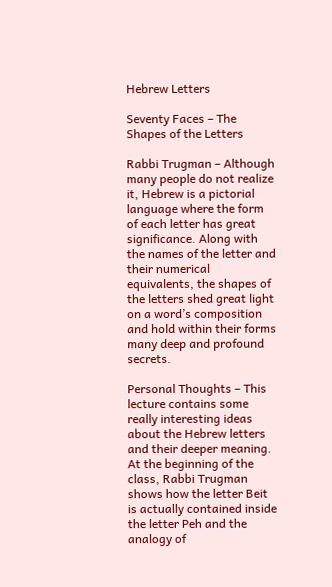Hebrew Letters

Seventy Faces – The Shapes of the Letters

Rabbi Trugman – Although many people do not realize it, Hebrew is a pictorial language where the form of each letter has great significance. Along with the names of the letter and their numerical equivalents, the shapes of the letters shed great light on a word’s composition and hold within their forms many deep and profound secrets.

Personal Thoughts – This lecture contains some really interesting ideas about the Hebrew letters and their deeper meaning. At the beginning of the class, Rabbi Trugman shows how the letter Beit is actually contained inside the letter Peh and the analogy of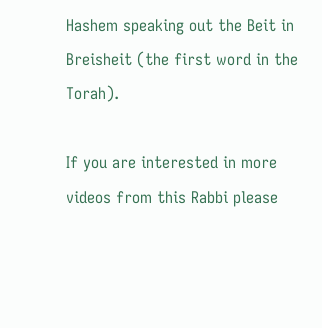Hashem speaking out the Beit in Breisheit (the first word in the Torah).

If you are interested in more videos from this Rabbi please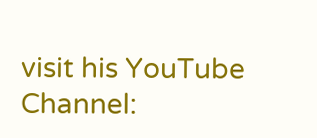visit his YouTube Channel: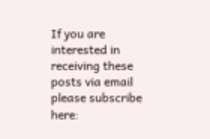If you are interested in receiving these posts via email please subscribe here: